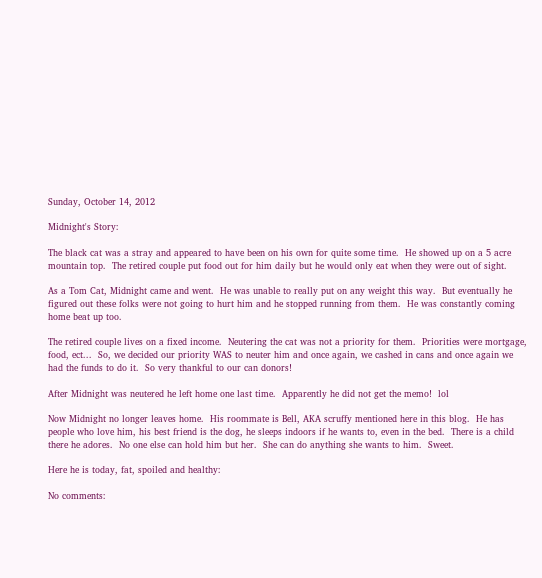Sunday, October 14, 2012

Midnight's Story:

The black cat was a stray and appeared to have been on his own for quite some time.  He showed up on a 5 acre mountain top.  The retired couple put food out for him daily but he would only eat when they were out of sight.

As a Tom Cat, Midnight came and went.  He was unable to really put on any weight this way.  But eventually he figured out these folks were not going to hurt him and he stopped running from them.  He was constantly coming home beat up too.

The retired couple lives on a fixed income.  Neutering the cat was not a priority for them.  Priorities were mortgage, food, ect...  So, we decided our priority WAS to neuter him and once again, we cashed in cans and once again we had the funds to do it.  So very thankful to our can donors!

After Midnight was neutered he left home one last time.  Apparently he did not get the memo!  lol

Now Midnight no longer leaves home.  His roommate is Bell, AKA scruffy mentioned here in this blog.  He has people who love him, his best friend is the dog, he sleeps indoors if he wants to, even in the bed.  There is a child there he adores.  No one else can hold him but her.  She can do anything she wants to him.  Sweet.

Here he is today, fat, spoiled and healthy:

No comments: